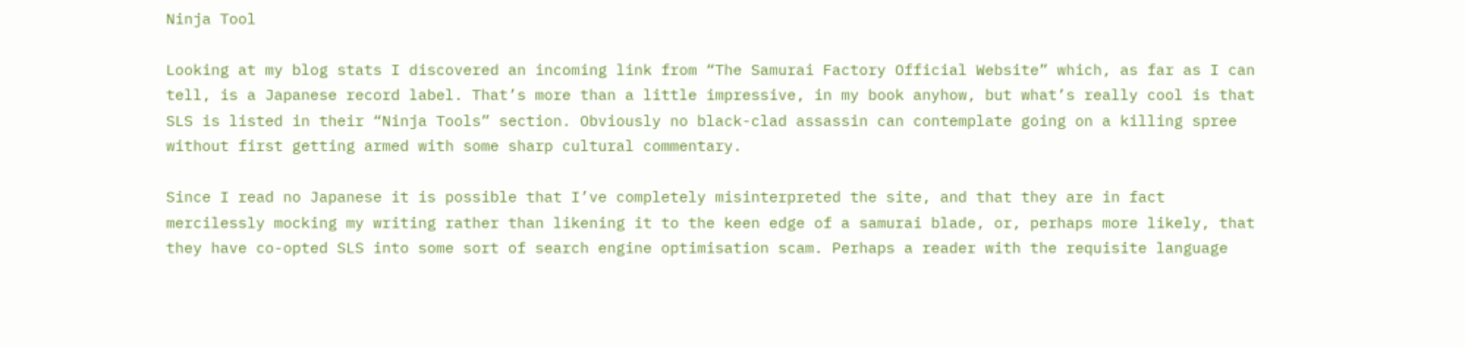Ninja Tool

Looking at my blog stats I discovered an incoming link from “The Samurai Factory Official Website” which, as far as I can tell, is a Japanese record label. That’s more than a little impressive, in my book anyhow, but what’s really cool is that SLS is listed in their “Ninja Tools” section. Obviously no black-clad assassin can contemplate going on a killing spree without first getting armed with some sharp cultural commentary.

Since I read no Japanese it is possible that I’ve completely misinterpreted the site, and that they are in fact mercilessly mocking my writing rather than likening it to the keen edge of a samurai blade, or, perhaps more likely, that they have co-opted SLS into some sort of search engine optimisation scam. Perhaps a reader with the requisite language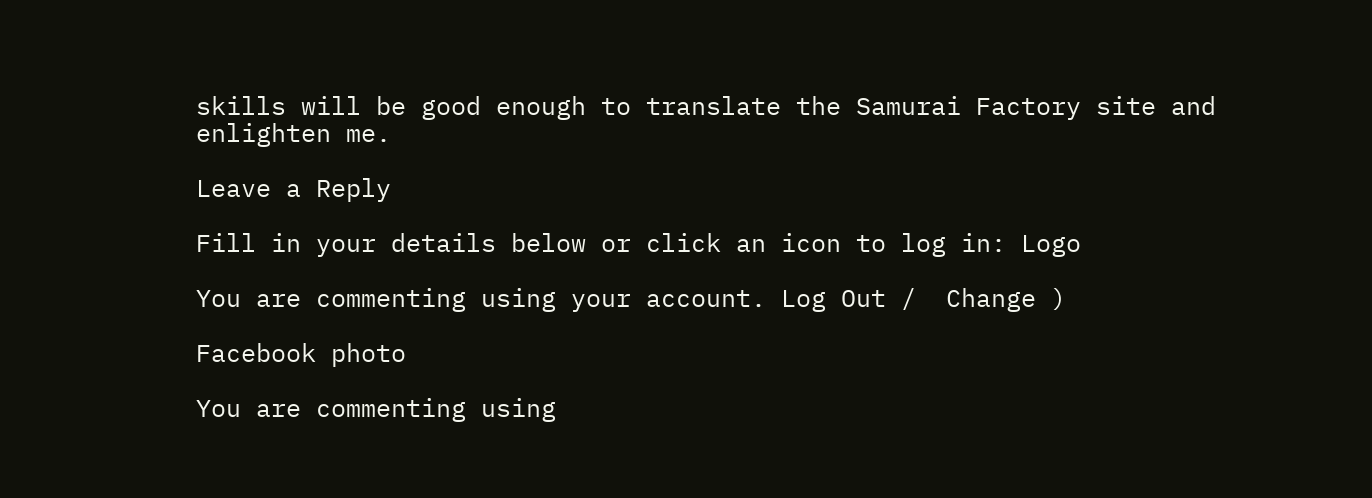skills will be good enough to translate the Samurai Factory site and enlighten me.

Leave a Reply

Fill in your details below or click an icon to log in: Logo

You are commenting using your account. Log Out /  Change )

Facebook photo

You are commenting using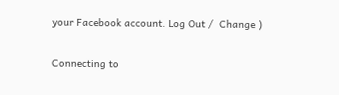your Facebook account. Log Out /  Change )

Connecting to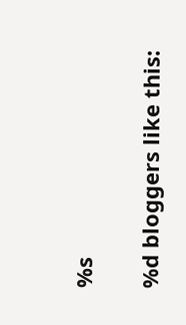%s

%d bloggers like this: